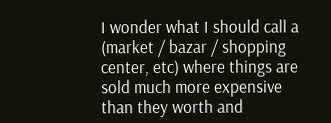I wonder what I should call a (market / bazar / shopping center, etc) where things are sold much more expensive than they worth and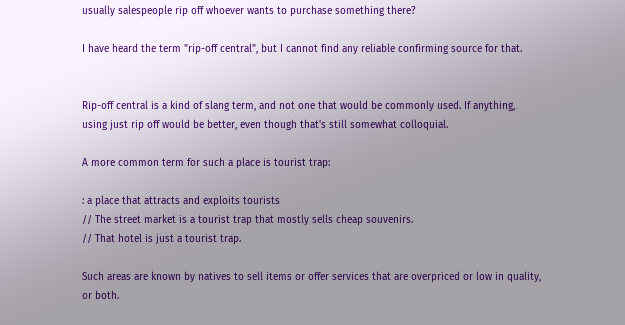usually salespeople rip off whoever wants to purchase something there?

I have heard the term "rip-off central", but I cannot find any reliable confirming source for that.


Rip-off central is a kind of slang term, and not one that would be commonly used. If anything, using just rip off would be better, even though that's still somewhat colloquial.

A more common term for such a place is tourist trap:

: a place that attracts and exploits tourists
// The street market is a tourist trap that mostly sells cheap souvenirs.
// That hotel is just a tourist trap.

Such areas are known by natives to sell items or offer services that are overpriced or low in quality, or both.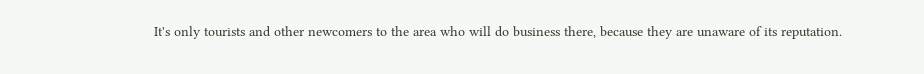It's only tourists and other newcomers to the area who will do business there, because they are unaware of its reputation.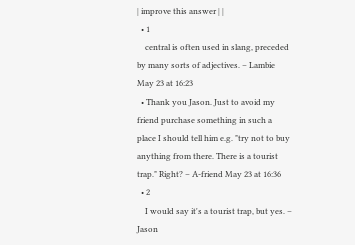| improve this answer | |
  • 1
    central is often used in slang, preceded by many sorts of adjectives. – Lambie May 23 at 16:23
  • Thank you Jason. Just to avoid my friend purchase something in such a place I should tell him e.g. "try not to buy anything from there. There is a tourist trap." Right? – A-friend May 23 at 16:36
  • 2
    I would say it's a tourist trap, but yes. – Jason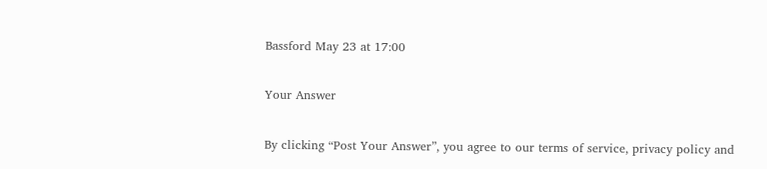Bassford May 23 at 17:00

Your Answer

By clicking “Post Your Answer”, you agree to our terms of service, privacy policy and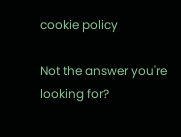cookie policy

Not the answer you're looking for?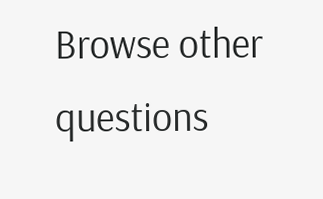Browse other questions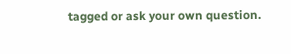tagged or ask your own question.